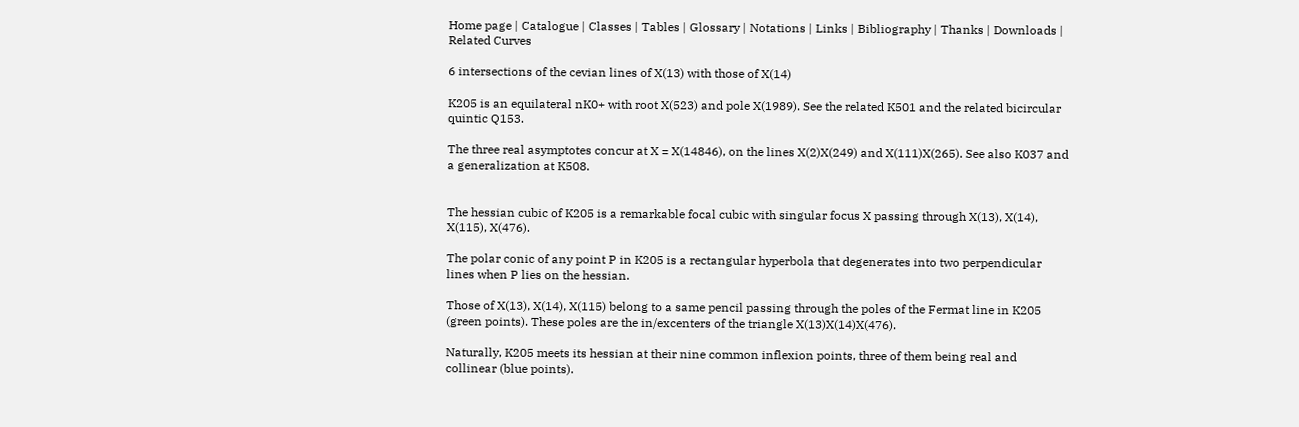Home page | Catalogue | Classes | Tables | Glossary | Notations | Links | Bibliography | Thanks | Downloads | Related Curves

6 intersections of the cevian lines of X(13) with those of X(14)

K205 is an equilateral nK0+ with root X(523) and pole X(1989). See the related K501 and the related bicircular quintic Q153.

The three real asymptotes concur at X = X(14846), on the lines X(2)X(249) and X(111)X(265). See also K037 and a generalization at K508.


The hessian cubic of K205 is a remarkable focal cubic with singular focus X passing through X(13), X(14), X(115), X(476).

The polar conic of any point P in K205 is a rectangular hyperbola that degenerates into two perpendicular lines when P lies on the hessian.

Those of X(13), X(14), X(115) belong to a same pencil passing through the poles of the Fermat line in K205 (green points). These poles are the in/excenters of the triangle X(13)X(14)X(476).

Naturally, K205 meets its hessian at their nine common inflexion points, three of them being real and collinear (blue points).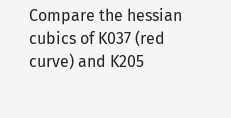Compare the hessian cubics of K037 (red curve) and K205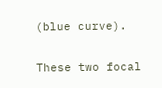(blue curve).

These two focal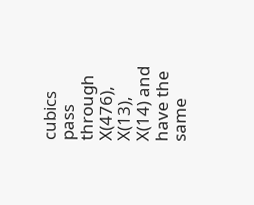cubics pass through X(476), X(13), X(14) and have the same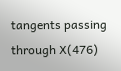tangents passing through X(476)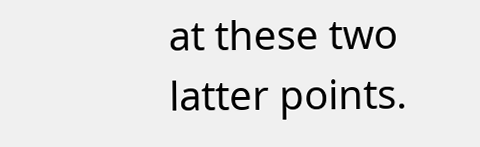at these two latter points.